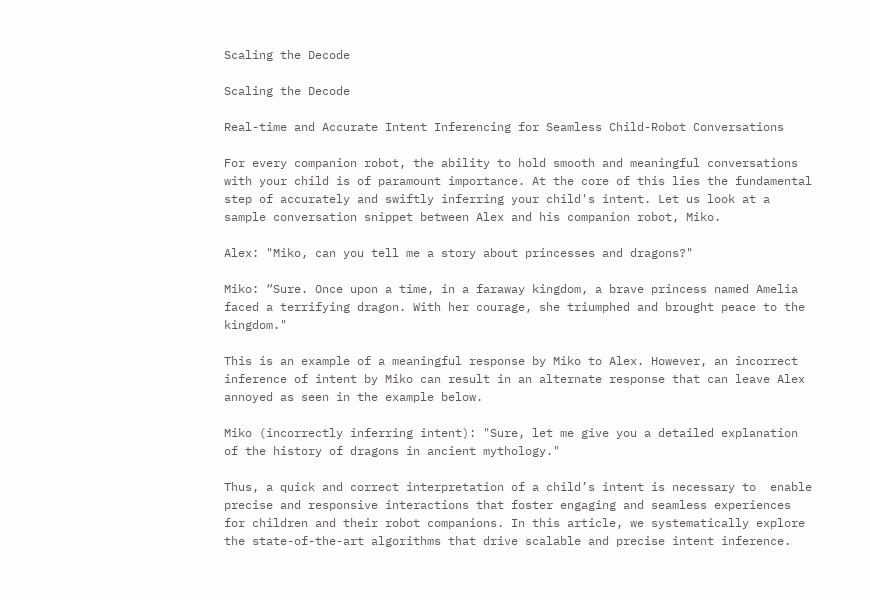Scaling the Decode

Scaling the Decode

Real-time and Accurate Intent Inferencing for Seamless Child-Robot Conversations

For every companion robot, the ability to hold smooth and meaningful conversations with your child is of paramount importance. At the core of this lies the fundamental step of accurately and swiftly inferring your child's intent. Let us look at a sample conversation snippet between Alex and his companion robot, Miko.

Alex: "Miko, can you tell me a story about princesses and dragons?"

Miko: “Sure. Once upon a time, in a faraway kingdom, a brave princess named Amelia faced a terrifying dragon. With her courage, she triumphed and brought peace to the kingdom."

This is an example of a meaningful response by Miko to Alex. However, an incorrect inference of intent by Miko can result in an alternate response that can leave Alex annoyed as seen in the example below.

Miko (incorrectly inferring intent): "Sure, let me give you a detailed explanation of the history of dragons in ancient mythology."

Thus, a quick and correct interpretation of a child’s intent is necessary to  enable precise and responsive interactions that foster engaging and seamless experiences for children and their robot companions. In this article, we systematically explore the state-of-the-art algorithms that drive scalable and precise intent inference.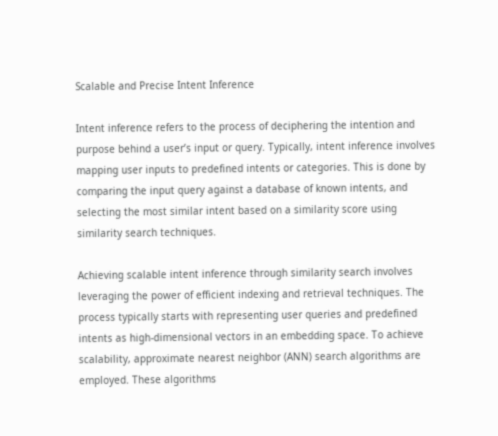Scalable and Precise Intent Inference

Intent inference refers to the process of deciphering the intention and purpose behind a user’s input or query. Typically, intent inference involves mapping user inputs to predefined intents or categories. This is done by comparing the input query against a database of known intents, and selecting the most similar intent based on a similarity score using similarity search techniques.

Achieving scalable intent inference through similarity search involves leveraging the power of efficient indexing and retrieval techniques. The process typically starts with representing user queries and predefined intents as high-dimensional vectors in an embedding space. To achieve scalability, approximate nearest neighbor (ANN) search algorithms are employed. These algorithms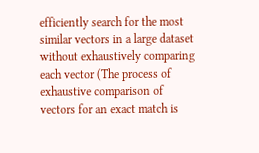efficiently search for the most similar vectors in a large dataset without exhaustively comparing each vector (The process of exhaustive comparison of vectors for an exact match is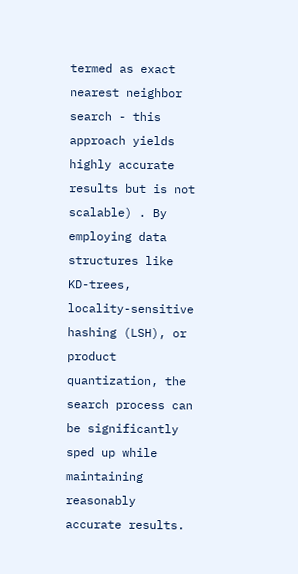termed as exact nearest neighbor search - this approach yields highly accurate results but is not scalable) . By employing data structures like KD-trees, locality-sensitive hashing (LSH), or product quantization, the search process can be significantly sped up while maintaining reasonably accurate results.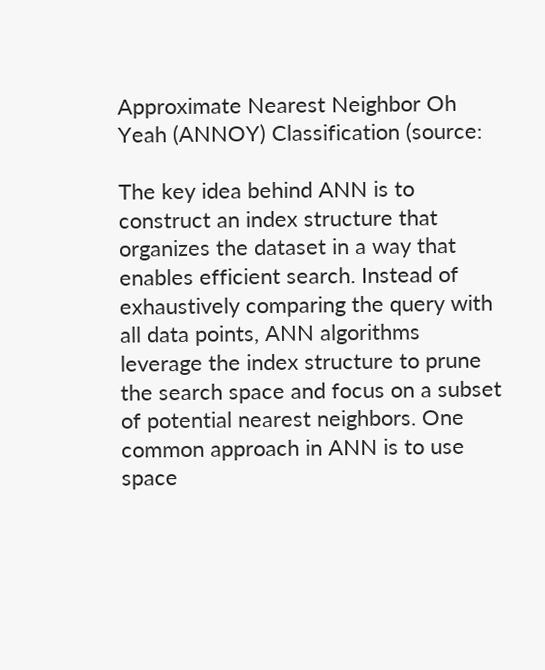Approximate Nearest Neighbor Oh Yeah (ANNOY) Classification (source:

The key idea behind ANN is to construct an index structure that organizes the dataset in a way that enables efficient search. Instead of exhaustively comparing the query with all data points, ANN algorithms leverage the index structure to prune the search space and focus on a subset of potential nearest neighbors. One common approach in ANN is to use space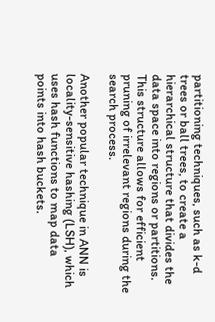partitioning techniques, such as k-d trees or ball trees, to create a hierarchical structure that divides the data space into regions or partitions. This structure allows for efficient pruning of irrelevant regions during the search process.

Another popular technique in ANN is locality-sensitive hashing (LSH), which uses hash functions to map data points into hash buckets.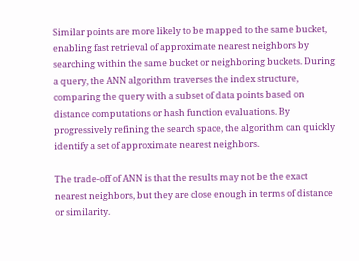Similar points are more likely to be mapped to the same bucket, enabling fast retrieval of approximate nearest neighbors by searching within the same bucket or neighboring buckets. During a query, the ANN algorithm traverses the index structure, comparing the query with a subset of data points based on distance computations or hash function evaluations. By progressively refining the search space, the algorithm can quickly identify a set of approximate nearest neighbors.

The trade-off of ANN is that the results may not be the exact nearest neighbors, but they are close enough in terms of distance or similarity.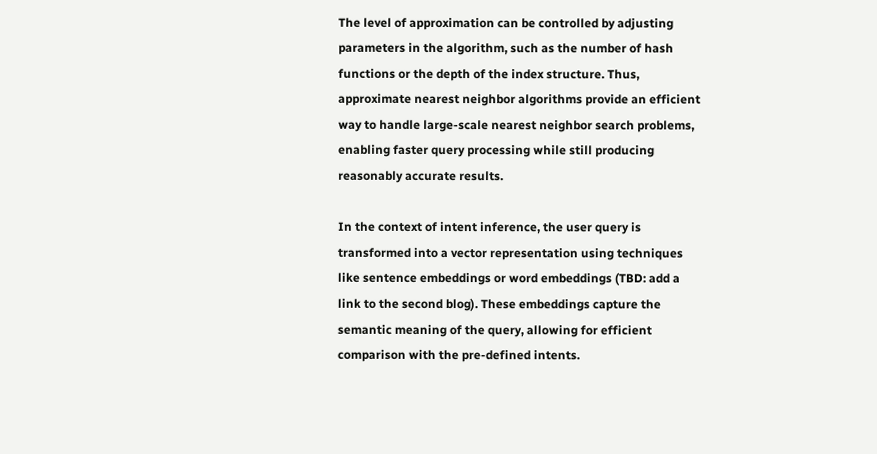The level of approximation can be controlled by adjusting parameters in the algorithm, such as the number of hash functions or the depth of the index structure. Thus, approximate nearest neighbor algorithms provide an efficient way to handle large-scale nearest neighbor search problems, enabling faster query processing while still producing reasonably accurate results.

In the context of intent inference, the user query is transformed into a vector representation using techniques like sentence embeddings or word embeddings (TBD: add a link to the second blog). These embeddings capture the semantic meaning of the query, allowing for efficient comparison with the pre-defined intents.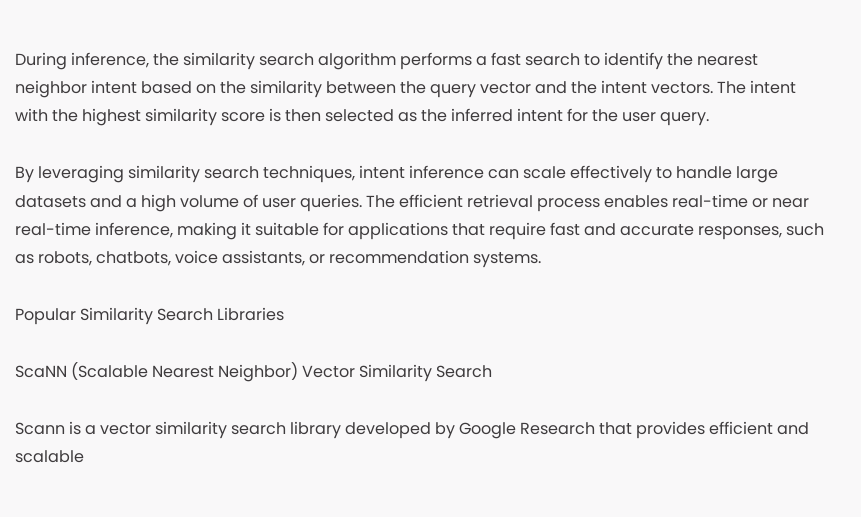During inference, the similarity search algorithm performs a fast search to identify the nearest neighbor intent based on the similarity between the query vector and the intent vectors. The intent with the highest similarity score is then selected as the inferred intent for the user query.

By leveraging similarity search techniques, intent inference can scale effectively to handle large datasets and a high volume of user queries. The efficient retrieval process enables real-time or near real-time inference, making it suitable for applications that require fast and accurate responses, such as robots, chatbots, voice assistants, or recommendation systems.

Popular Similarity Search Libraries

ScaNN (Scalable Nearest Neighbor) Vector Similarity Search

Scann is a vector similarity search library developed by Google Research that provides efficient and scalable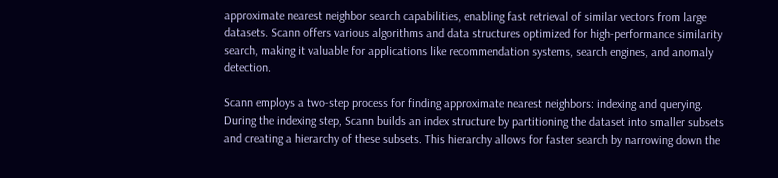approximate nearest neighbor search capabilities, enabling fast retrieval of similar vectors from large datasets. Scann offers various algorithms and data structures optimized for high-performance similarity search, making it valuable for applications like recommendation systems, search engines, and anomaly detection.

Scann employs a two-step process for finding approximate nearest neighbors: indexing and querying. During the indexing step, Scann builds an index structure by partitioning the dataset into smaller subsets and creating a hierarchy of these subsets. This hierarchy allows for faster search by narrowing down the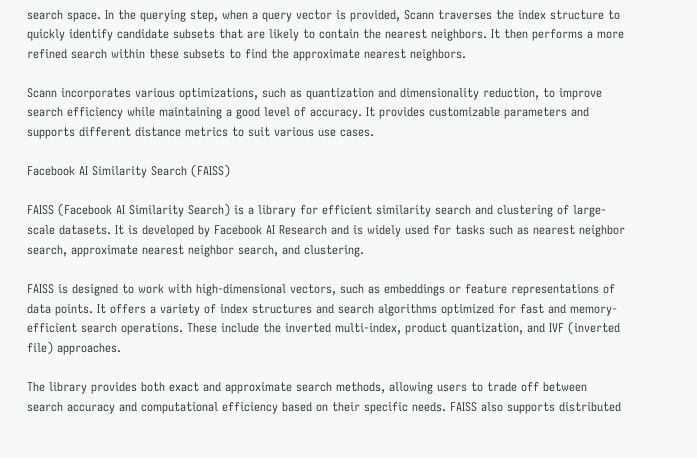search space. In the querying step, when a query vector is provided, Scann traverses the index structure to quickly identify candidate subsets that are likely to contain the nearest neighbors. It then performs a more refined search within these subsets to find the approximate nearest neighbors.

Scann incorporates various optimizations, such as quantization and dimensionality reduction, to improve search efficiency while maintaining a good level of accuracy. It provides customizable parameters and supports different distance metrics to suit various use cases.

Facebook AI Similarity Search (FAISS)

FAISS (Facebook AI Similarity Search) is a library for efficient similarity search and clustering of large-scale datasets. It is developed by Facebook AI Research and is widely used for tasks such as nearest neighbor search, approximate nearest neighbor search, and clustering.

FAISS is designed to work with high-dimensional vectors, such as embeddings or feature representations of data points. It offers a variety of index structures and search algorithms optimized for fast and memory-efficient search operations. These include the inverted multi-index, product quantization, and IVF (inverted file) approaches.

The library provides both exact and approximate search methods, allowing users to trade off between search accuracy and computational efficiency based on their specific needs. FAISS also supports distributed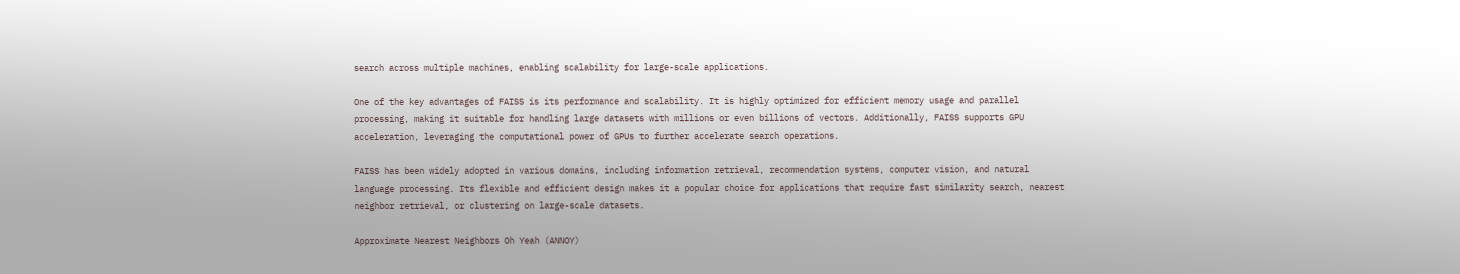search across multiple machines, enabling scalability for large-scale applications.

One of the key advantages of FAISS is its performance and scalability. It is highly optimized for efficient memory usage and parallel processing, making it suitable for handling large datasets with millions or even billions of vectors. Additionally, FAISS supports GPU acceleration, leveraging the computational power of GPUs to further accelerate search operations.

FAISS has been widely adopted in various domains, including information retrieval, recommendation systems, computer vision, and natural language processing. Its flexible and efficient design makes it a popular choice for applications that require fast similarity search, nearest neighbor retrieval, or clustering on large-scale datasets.

Approximate Nearest Neighbors Oh Yeah (ANNOY)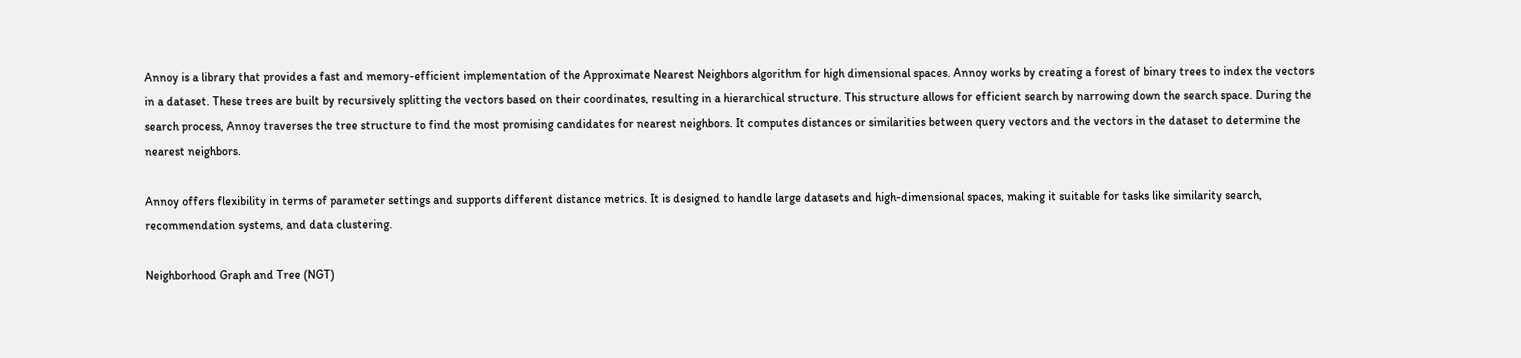Annoy is a library that provides a fast and memory-efficient implementation of the Approximate Nearest Neighbors algorithm for high dimensional spaces. Annoy works by creating a forest of binary trees to index the vectors in a dataset. These trees are built by recursively splitting the vectors based on their coordinates, resulting in a hierarchical structure. This structure allows for efficient search by narrowing down the search space. During the search process, Annoy traverses the tree structure to find the most promising candidates for nearest neighbors. It computes distances or similarities between query vectors and the vectors in the dataset to determine the nearest neighbors.

Annoy offers flexibility in terms of parameter settings and supports different distance metrics. It is designed to handle large datasets and high-dimensional spaces, making it suitable for tasks like similarity search, recommendation systems, and data clustering.

Neighborhood Graph and Tree (NGT)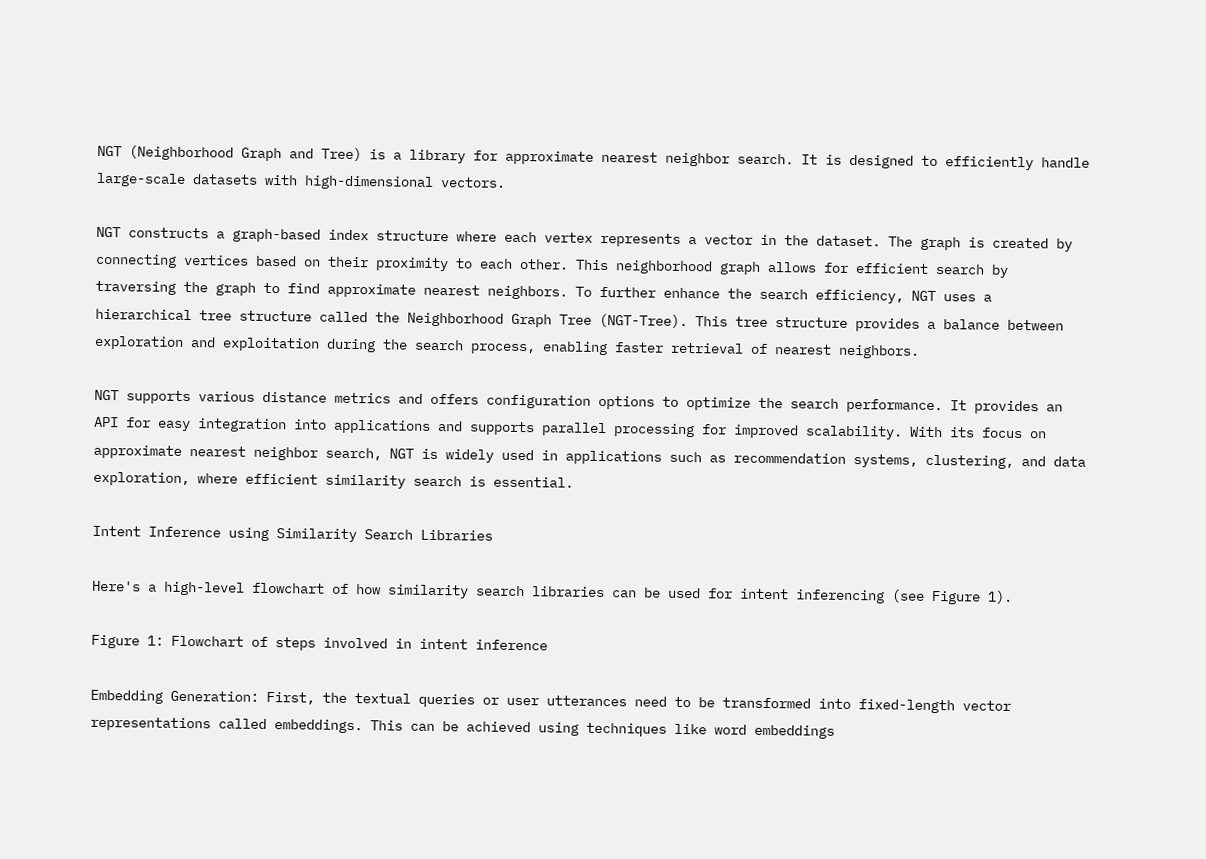NGT (Neighborhood Graph and Tree) is a library for approximate nearest neighbor search. It is designed to efficiently handle large-scale datasets with high-dimensional vectors.

NGT constructs a graph-based index structure where each vertex represents a vector in the dataset. The graph is created by connecting vertices based on their proximity to each other. This neighborhood graph allows for efficient search by traversing the graph to find approximate nearest neighbors. To further enhance the search efficiency, NGT uses a hierarchical tree structure called the Neighborhood Graph Tree (NGT-Tree). This tree structure provides a balance between exploration and exploitation during the search process, enabling faster retrieval of nearest neighbors.

NGT supports various distance metrics and offers configuration options to optimize the search performance. It provides an API for easy integration into applications and supports parallel processing for improved scalability. With its focus on approximate nearest neighbor search, NGT is widely used in applications such as recommendation systems, clustering, and data exploration, where efficient similarity search is essential.

Intent Inference using Similarity Search Libraries

Here's a high-level flowchart of how similarity search libraries can be used for intent inferencing (see Figure 1).

Figure 1: Flowchart of steps involved in intent inference

Embedding Generation: First, the textual queries or user utterances need to be transformed into fixed-length vector representations called embeddings. This can be achieved using techniques like word embeddings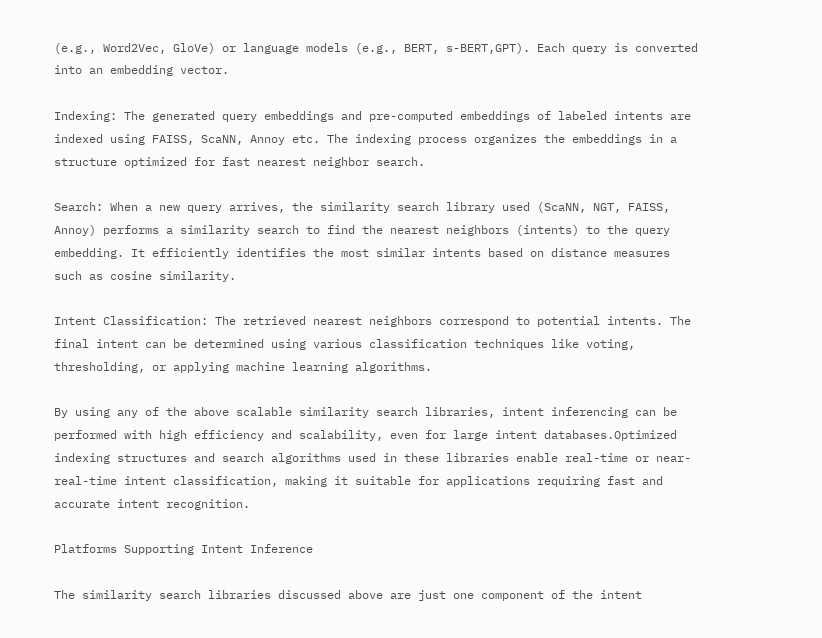(e.g., Word2Vec, GloVe) or language models (e.g., BERT, s-BERT,GPT). Each query is converted into an embedding vector.

Indexing: The generated query embeddings and pre-computed embeddings of labeled intents are indexed using FAISS, ScaNN, Annoy etc. The indexing process organizes the embeddings in a structure optimized for fast nearest neighbor search.

Search: When a new query arrives, the similarity search library used (ScaNN, NGT, FAISS, Annoy) performs a similarity search to find the nearest neighbors (intents) to the query embedding. It efficiently identifies the most similar intents based on distance measures such as cosine similarity.

Intent Classification: The retrieved nearest neighbors correspond to potential intents. The final intent can be determined using various classification techniques like voting, thresholding, or applying machine learning algorithms.

By using any of the above scalable similarity search libraries, intent inferencing can be performed with high efficiency and scalability, even for large intent databases.Optimized indexing structures and search algorithms used in these libraries enable real-time or near-real-time intent classification, making it suitable for applications requiring fast and accurate intent recognition.

Platforms Supporting Intent Inference

The similarity search libraries discussed above are just one component of the intent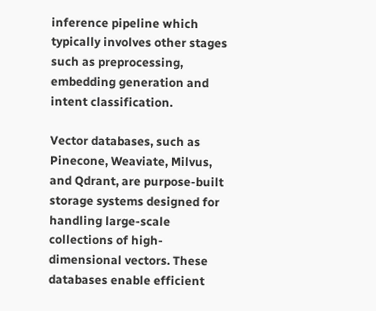inference pipeline which typically involves other stages such as preprocessing, embedding generation and intent classification.

Vector databases, such as Pinecone, Weaviate, Milvus, and Qdrant, are purpose-built storage systems designed for handling large-scale collections of high-dimensional vectors. These databases enable efficient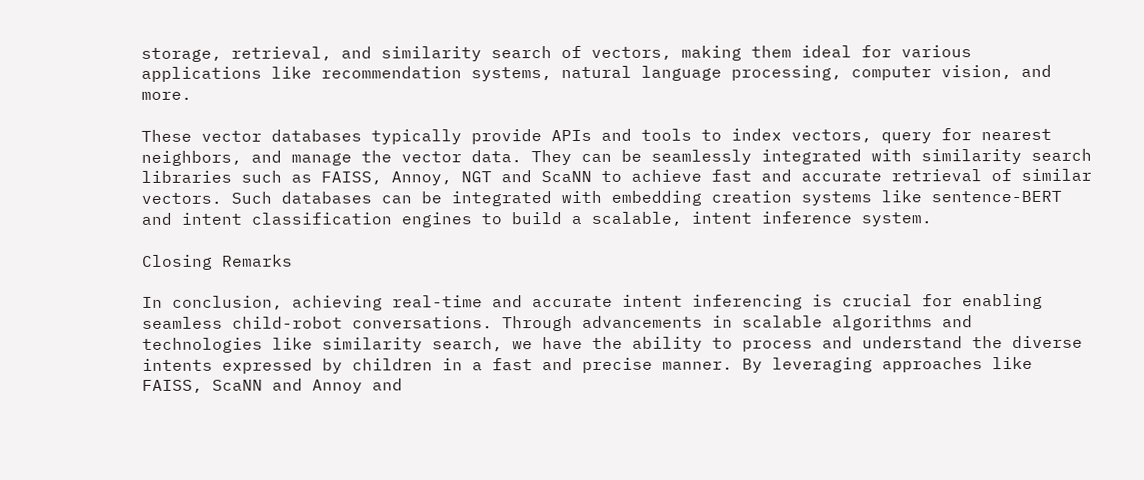storage, retrieval, and similarity search of vectors, making them ideal for various applications like recommendation systems, natural language processing, computer vision, and more.

These vector databases typically provide APIs and tools to index vectors, query for nearest neighbors, and manage the vector data. They can be seamlessly integrated with similarity search libraries such as FAISS, Annoy, NGT and ScaNN to achieve fast and accurate retrieval of similar vectors. Such databases can be integrated with embedding creation systems like sentence-BERT and intent classification engines to build a scalable, intent inference system.

Closing Remarks

In conclusion, achieving real-time and accurate intent inferencing is crucial for enabling seamless child-robot conversations. Through advancements in scalable algorithms and technologies like similarity search, we have the ability to process and understand the diverse intents expressed by children in a fast and precise manner. By leveraging approaches like FAISS, ScaNN and Annoy and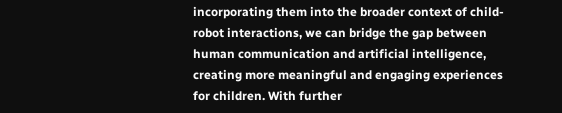incorporating them into the broader context of child-robot interactions, we can bridge the gap between human communication and artificial intelligence, creating more meaningful and engaging experiences for children. With further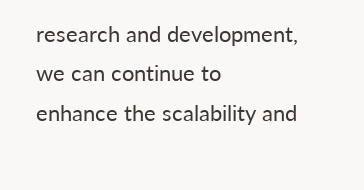research and development, we can continue to enhance the scalability and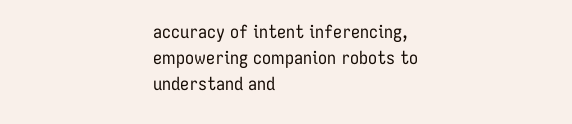accuracy of intent inferencing, empowering companion robots to understand and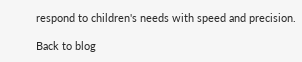respond to children's needs with speed and precision.

Back to blog